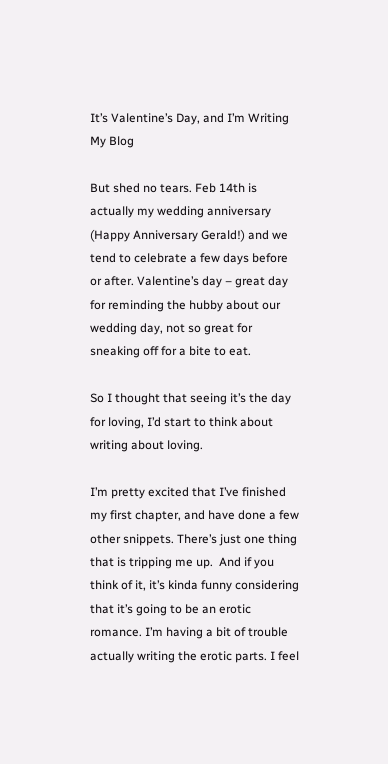It’s Valentine’s Day, and I’m Writing My Blog

But shed no tears. Feb 14th is actually my wedding anniversary (Happy Anniversary Gerald!) and we tend to celebrate a few days before or after. Valentine’s day – great day for reminding the hubby about our wedding day, not so great for sneaking off for a bite to eat.

So I thought that seeing it’s the day for loving, I’d start to think about writing about loving.

I’m pretty excited that I’ve finished my first chapter, and have done a few other snippets. There’s just one thing that is tripping me up.  And if you think of it, it’s kinda funny considering that it’s going to be an erotic romance. I’m having a bit of trouble actually writing the erotic parts. I feel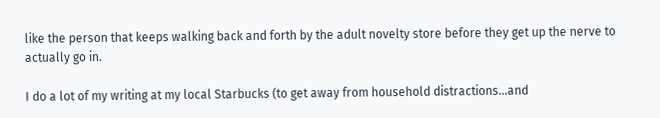like the person that keeps walking back and forth by the adult novelty store before they get up the nerve to actually go in.

I do a lot of my writing at my local Starbucks (to get away from household distractions…and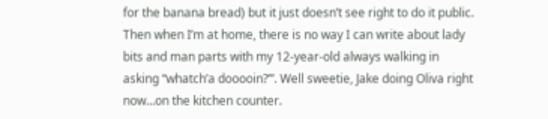for the banana bread) but it just doesn’t see right to do it public. Then when I’m at home, there is no way I can write about lady bits and man parts with my 12-year-old always walking in asking “whatch’a dooooin?’”. Well sweetie, Jake doing Oliva right now…on the kitchen counter.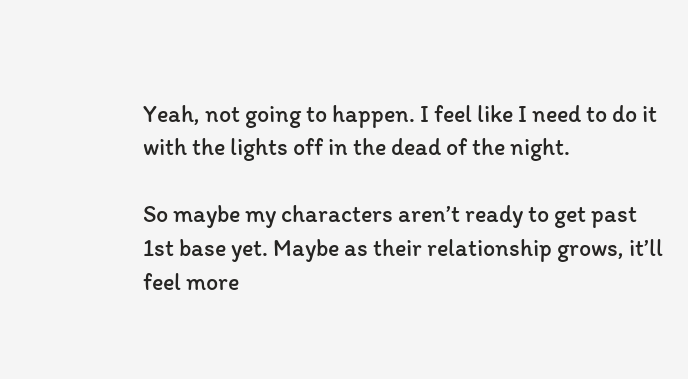Yeah, not going to happen. I feel like I need to do it with the lights off in the dead of the night.

So maybe my characters aren’t ready to get past 1st base yet. Maybe as their relationship grows, it’ll feel more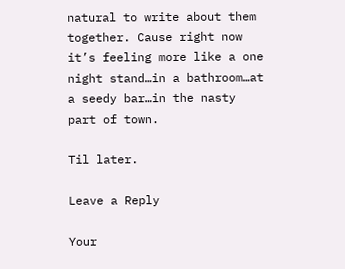natural to write about them together. Cause right now it’s feeling more like a one night stand…in a bathroom…at a seedy bar…in the nasty part of town.

Til later.

Leave a Reply

Your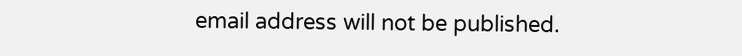email address will not be published.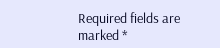Required fields are marked *